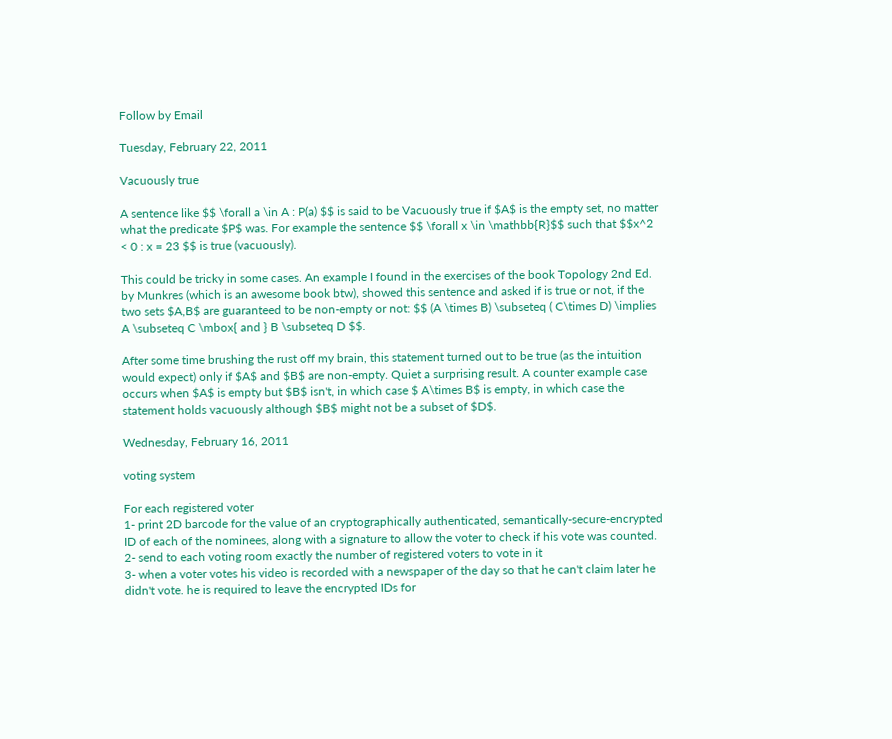Follow by Email

Tuesday, February 22, 2011

Vacuously true

A sentence like $$ \forall a \in A : P(a) $$ is said to be Vacuously true if $A$ is the empty set, no matter what the predicate $P$ was. For example the sentence $$ \forall x \in \mathbb{R}$$ such that $$x^2 < 0 : x = 23 $$ is true (vacuously).

This could be tricky in some cases. An example I found in the exercises of the book Topology 2nd Ed. by Munkres (which is an awesome book btw), showed this sentence and asked if is true or not, if the two sets $A,B$ are guaranteed to be non-empty or not: $$ (A \times B) \subseteq ( C\times D) \implies A \subseteq C \mbox{ and } B \subseteq D $$.

After some time brushing the rust off my brain, this statement turned out to be true (as the intuition would expect) only if $A$ and $B$ are non-empty. Quiet a surprising result. A counter example case occurs when $A$ is empty but $B$ isn't, in which case $ A\times B$ is empty, in which case the statement holds vacuously although $B$ might not be a subset of $D$.

Wednesday, February 16, 2011

voting system

For each registered voter
1- print 2D barcode for the value of an cryptographically authenticated, semantically-secure-encrypted ID of each of the nominees, along with a signature to allow the voter to check if his vote was counted.
2- send to each voting room exactly the number of registered voters to vote in it
3- when a voter votes his video is recorded with a newspaper of the day so that he can't claim later he didn't vote. he is required to leave the encrypted IDs for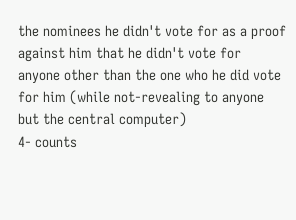the nominees he didn't vote for as a proof against him that he didn't vote for anyone other than the one who he did vote for him (while not-revealing to anyone but the central computer)
4- counts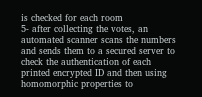is checked for each room
5- after collecting the votes, an automated scanner scans the numbers and sends them to a secured server to check the authentication of each printed encrypted ID and then using homomorphic properties to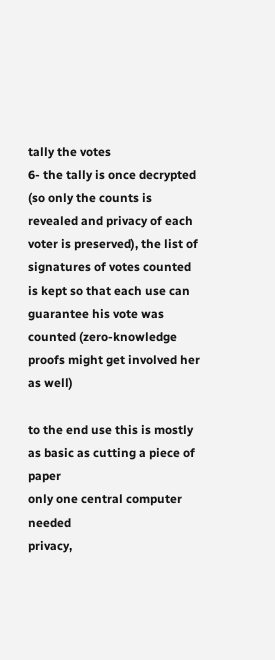tally the votes
6- the tally is once decrypted (so only the counts is revealed and privacy of each voter is preserved), the list of signatures of votes counted is kept so that each use can guarantee his vote was counted (zero-knowledge proofs might get involved her as well)

to the end use this is mostly as basic as cutting a piece of paper
only one central computer needed
privacy,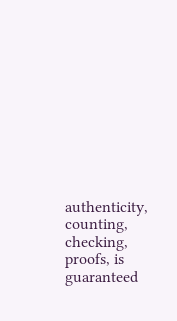authenticity, counting, checking, proofs, is guaranteed